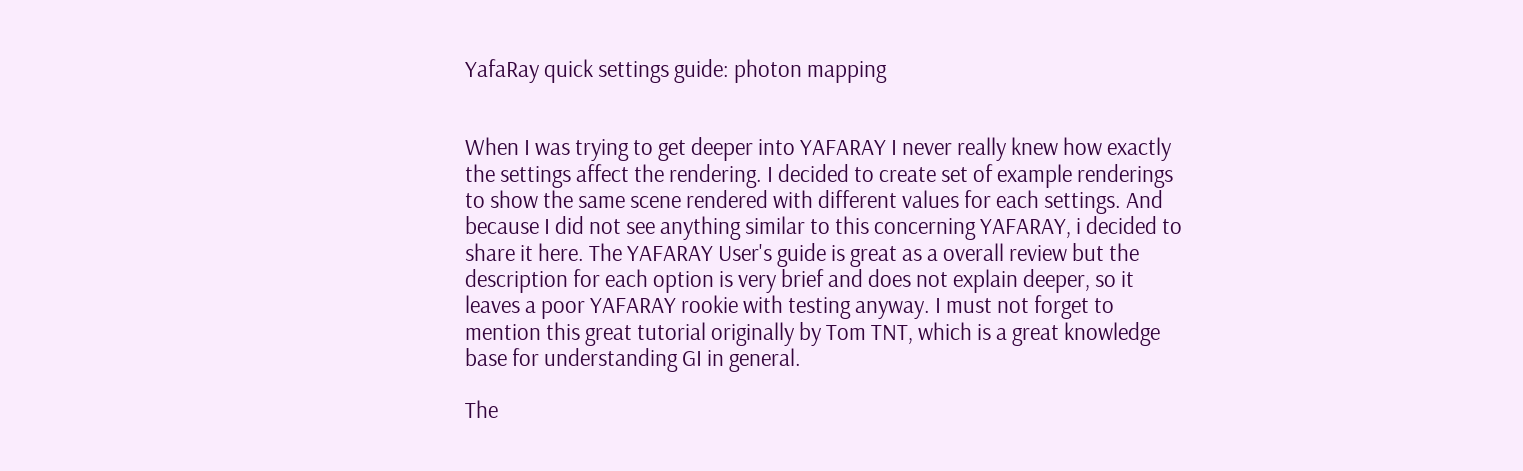YafaRay quick settings guide: photon mapping


When I was trying to get deeper into YAFARAY I never really knew how exactly the settings affect the rendering. I decided to create set of example renderings to show the same scene rendered with different values for each settings. And because I did not see anything similar to this concerning YAFARAY, i decided to share it here. The YAFARAY User's guide is great as a overall review but the description for each option is very brief and does not explain deeper, so it leaves a poor YAFARAY rookie with testing anyway. I must not forget to mention this great tutorial originally by Tom TNT, which is a great knowledge base for understanding GI in general.

The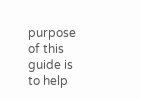purpose of this guide is to help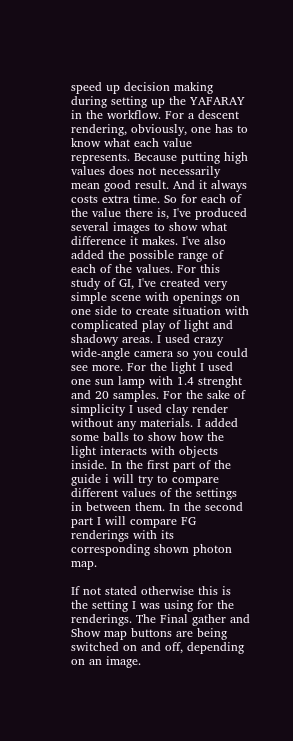speed up decision making during setting up the YAFARAY in the workflow. For a descent rendering, obviously, one has to know what each value represents. Because putting high values does not necessarily mean good result. And it always costs extra time. So for each of the value there is, I've produced several images to show what difference it makes. I've also added the possible range of each of the values. For this study of GI, I've created very simple scene with openings on one side to create situation with complicated play of light and shadowy areas. I used crazy wide-angle camera so you could see more. For the light I used one sun lamp with 1.4 strenght and 20 samples. For the sake of simplicity I used clay render without any materials. I added some balls to show how the light interacts with objects inside. In the first part of the guide i will try to compare different values of the settings in between them. In the second part I will compare FG renderings with its corresponding shown photon map.

If not stated otherwise this is the setting I was using for the renderings. The Final gather and Show map buttons are being switched on and off, depending on an image.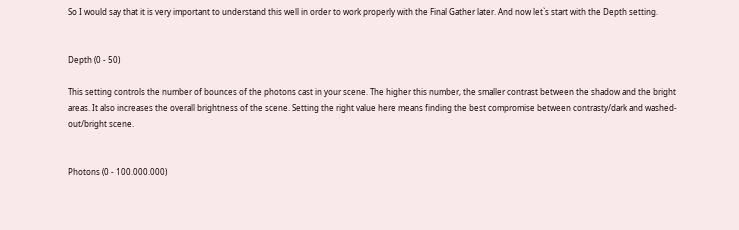So I would say that it is very important to understand this well in order to work properly with the Final Gather later. And now let`s start with the Depth setting.


Depth (0 - 50)

This setting controls the number of bounces of the photons cast in your scene. The higher this number, the smaller contrast between the shadow and the bright areas. It also increases the overall brightness of the scene. Setting the right value here means finding the best compromise between contrasty/dark and washed-out/bright scene.


Photons (0 - 100.000.000)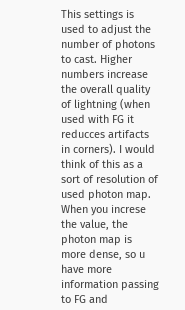This settings is used to adjust the number of photons to cast. Higher numbers increase the overall quality of lightning (when used with FG it reducces artifacts in corners). I would think of this as a sort of resolution of used photon map. When you increse the value, the photon map is more dense, so u have more information passing to FG and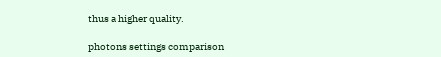thus a higher quality.

photons settings comparison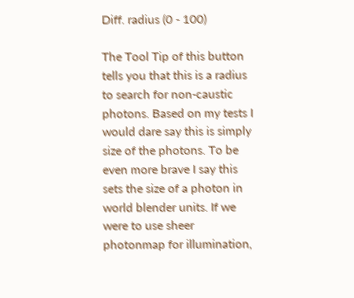Diff. radius (0 - 100)

The Tool Tip of this button tells you that this is a radius to search for non-caustic photons. Based on my tests I would dare say this is simply size of the photons. To be even more brave I say this sets the size of a photon in world blender units. If we were to use sheer photonmap for illumination,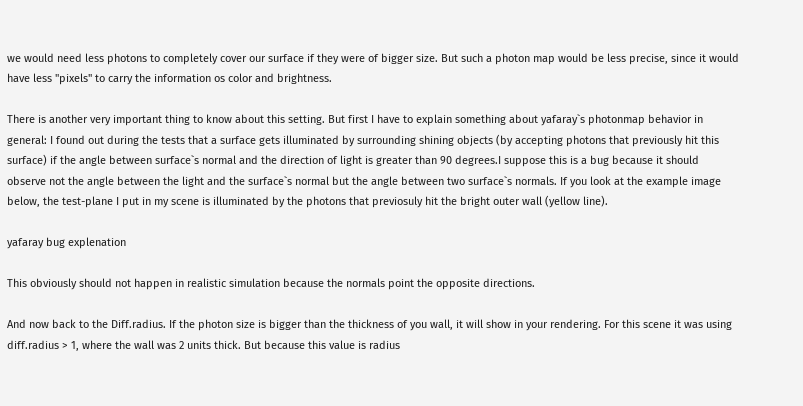we would need less photons to completely cover our surface if they were of bigger size. But such a photon map would be less precise, since it would have less "pixels" to carry the information os color and brightness.

There is another very important thing to know about this setting. But first I have to explain something about yafaray`s photonmap behavior in general: I found out during the tests that a surface gets illuminated by surrounding shining objects (by accepting photons that previously hit this surface) if the angle between surface`s normal and the direction of light is greater than 90 degrees.I suppose this is a bug because it should observe not the angle between the light and the surface`s normal but the angle between two surface`s normals. If you look at the example image below, the test-plane I put in my scene is illuminated by the photons that previosuly hit the bright outer wall (yellow line).

yafaray bug explenation

This obviously should not happen in realistic simulation because the normals point the opposite directions.

And now back to the Diff.radius. If the photon size is bigger than the thickness of you wall, it will show in your rendering. For this scene it was using diff.radius > 1, where the wall was 2 units thick. But because this value is radius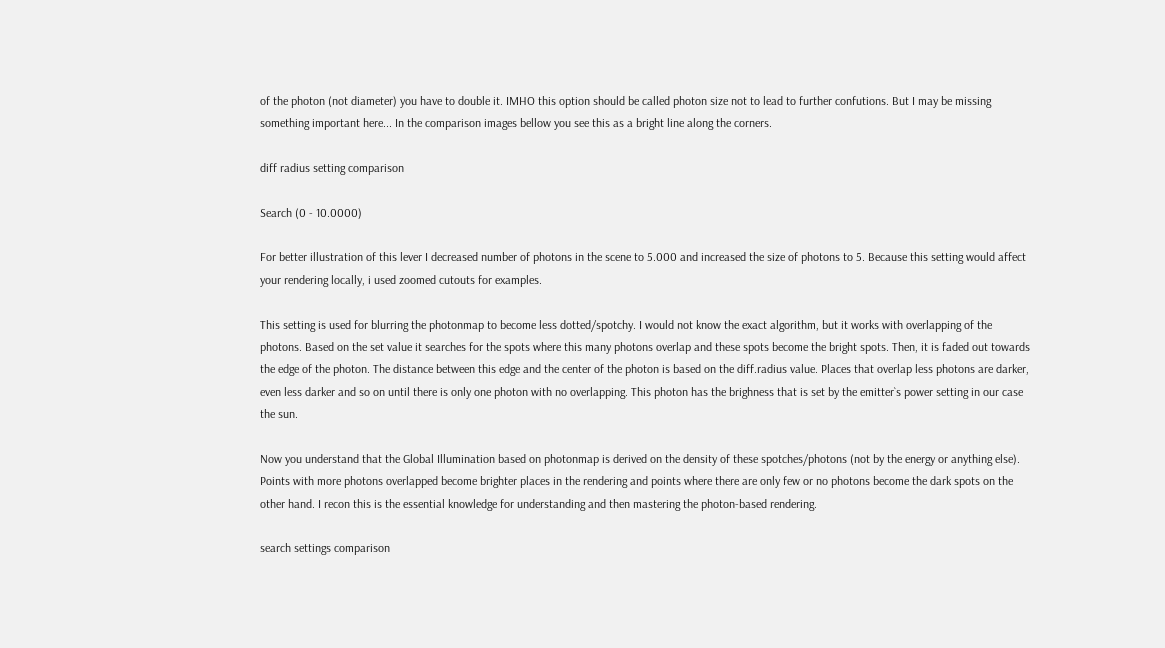of the photon (not diameter) you have to double it. IMHO this option should be called photon size not to lead to further confutions. But I may be missing something important here... In the comparison images bellow you see this as a bright line along the corners.

diff radius setting comparison

Search (0 - 10.0000)

For better illustration of this lever I decreased number of photons in the scene to 5.000 and increased the size of photons to 5. Because this setting would affect your rendering locally, i used zoomed cutouts for examples.

This setting is used for blurring the photonmap to become less dotted/spotchy. I would not know the exact algorithm, but it works with overlapping of the photons. Based on the set value it searches for the spots where this many photons overlap and these spots become the bright spots. Then, it is faded out towards the edge of the photon. The distance between this edge and the center of the photon is based on the diff.radius value. Places that overlap less photons are darker, even less darker and so on until there is only one photon with no overlapping. This photon has the brighness that is set by the emitter`s power setting in our case the sun.

Now you understand that the Global Illumination based on photonmap is derived on the density of these spotches/photons (not by the energy or anything else). Points with more photons overlapped become brighter places in the rendering and points where there are only few or no photons become the dark spots on the other hand. I recon this is the essential knowledge for understanding and then mastering the photon-based rendering.

search settings comparison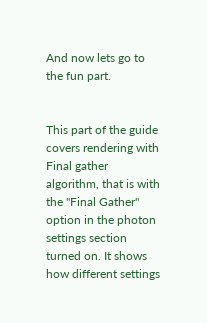And now lets go to the fun part.


This part of the guide covers rendering with Final gather algorithm, that is with the "Final Gather" option in the photon settings section turned on. It shows how different settings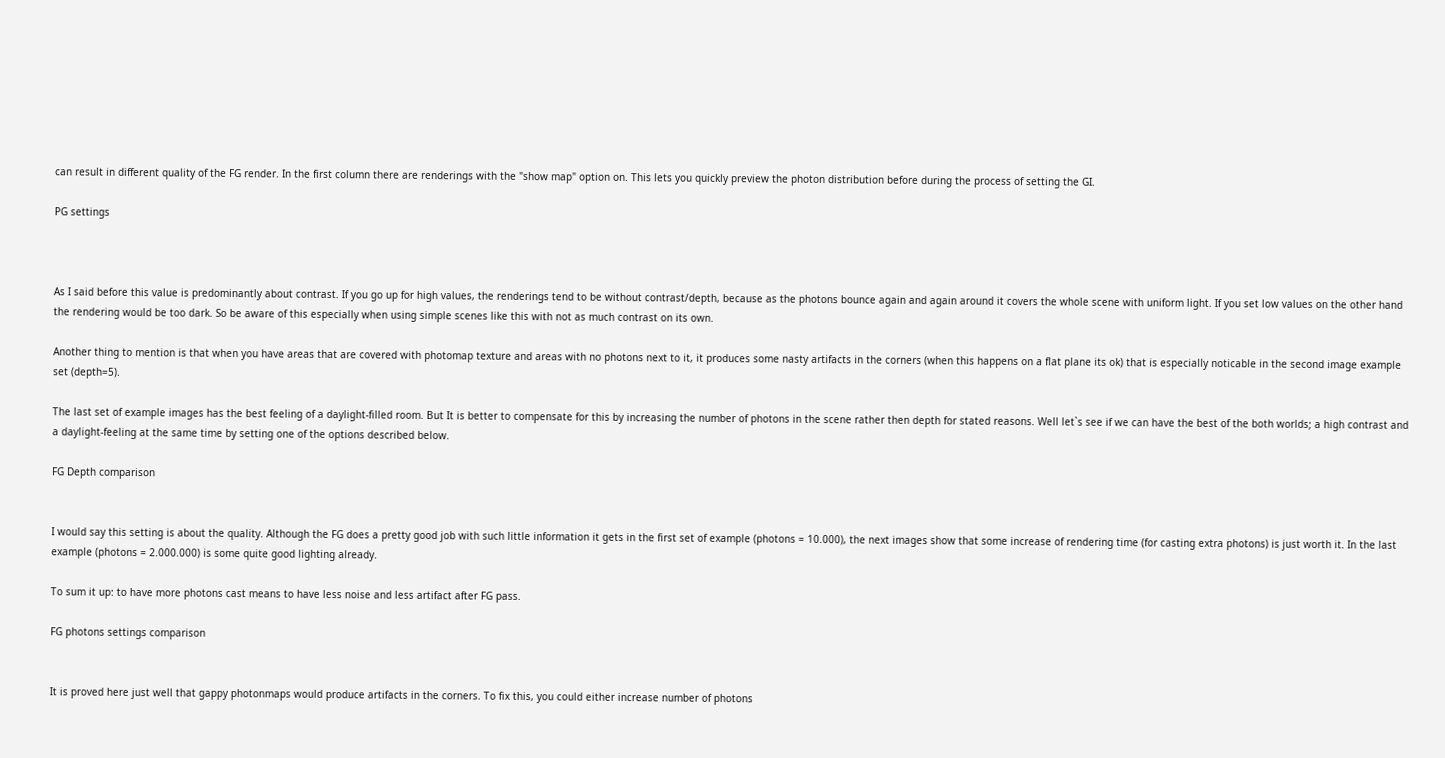can result in different quality of the FG render. In the first column there are renderings with the "show map" option on. This lets you quickly preview the photon distribution before during the process of setting the GI.

PG settings



As I said before this value is predominantly about contrast. If you go up for high values, the renderings tend to be without contrast/depth, because as the photons bounce again and again around it covers the whole scene with uniform light. If you set low values on the other hand the rendering would be too dark. So be aware of this especially when using simple scenes like this with not as much contrast on its own.

Another thing to mention is that when you have areas that are covered with photomap texture and areas with no photons next to it, it produces some nasty artifacts in the corners (when this happens on a flat plane its ok) that is especially noticable in the second image example set (depth=5).

The last set of example images has the best feeling of a daylight-filled room. But It is better to compensate for this by increasing the number of photons in the scene rather then depth for stated reasons. Well let`s see if we can have the best of the both worlds; a high contrast and a daylight-feeling at the same time by setting one of the options described below.

FG Depth comparison


I would say this setting is about the quality. Although the FG does a pretty good job with such little information it gets in the first set of example (photons = 10.000), the next images show that some increase of rendering time (for casting extra photons) is just worth it. In the last example (photons = 2.000.000) is some quite good lighting already.

To sum it up: to have more photons cast means to have less noise and less artifact after FG pass.

FG photons settings comparison


It is proved here just well that gappy photonmaps would produce artifacts in the corners. To fix this, you could either increase number of photons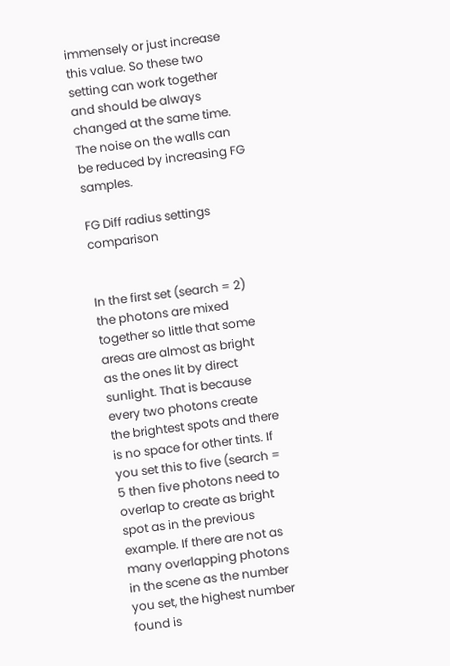immensely or just increase this value. So these two setting can work together and should be always changed at the same time. The noise on the walls can be reduced by increasing FG samples.

FG Diff radius settings comparison


In the first set (search = 2) the photons are mixed together so little that some areas are almost as bright as the ones lit by direct sunlight. That is because every two photons create the brightest spots and there is no space for other tints. If you set this to five (search = 5 then five photons need to overlap to create as bright spot as in the previous example. If there are not as many overlapping photons in the scene as the number you set, the highest number found is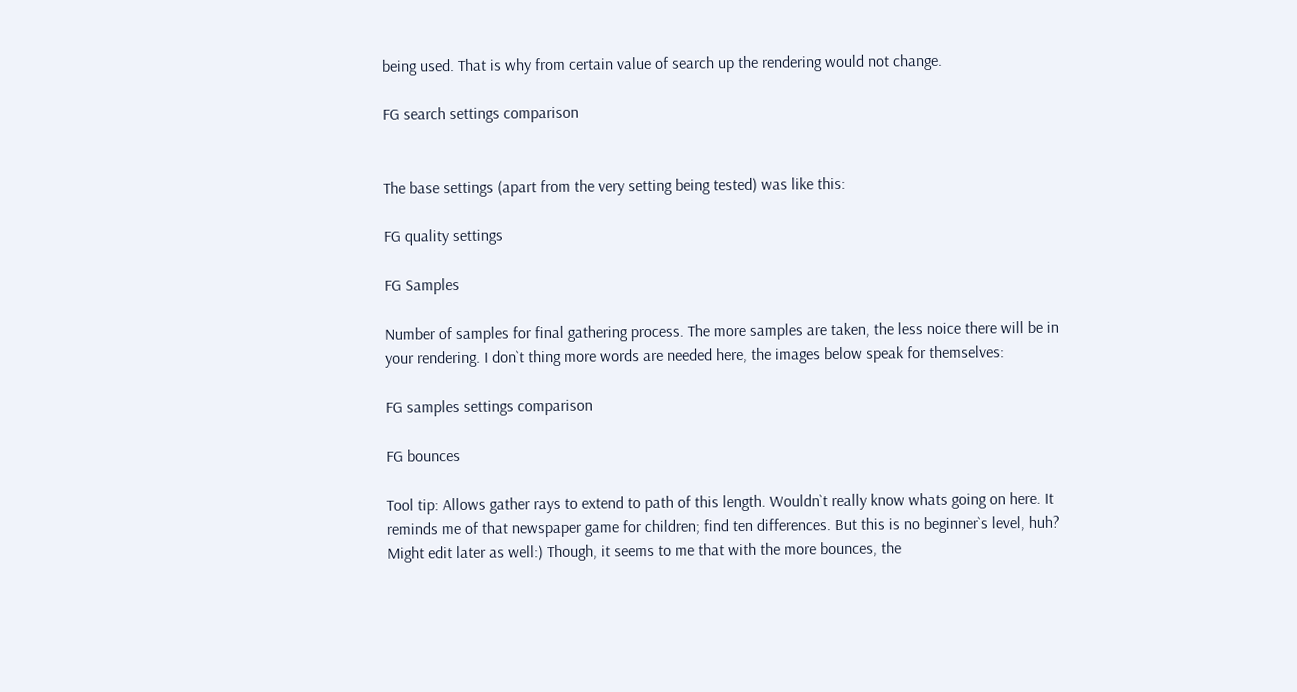being used. That is why from certain value of search up the rendering would not change.

FG search settings comparison


The base settings (apart from the very setting being tested) was like this:

FG quality settings

FG Samples

Number of samples for final gathering process. The more samples are taken, the less noice there will be in your rendering. I don`t thing more words are needed here, the images below speak for themselves:

FG samples settings comparison

FG bounces

Tool tip: Allows gather rays to extend to path of this length. Wouldn`t really know whats going on here. It reminds me of that newspaper game for children; find ten differences. But this is no beginner`s level, huh? Might edit later as well:) Though, it seems to me that with the more bounces, the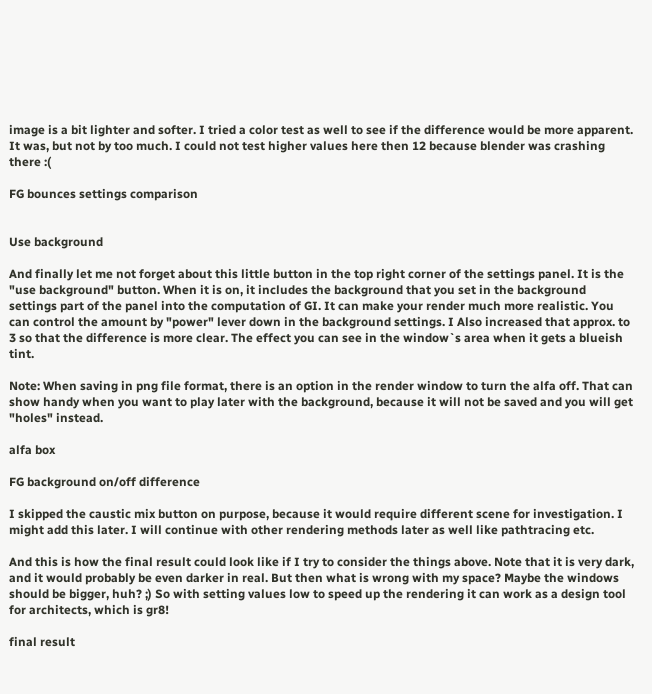image is a bit lighter and softer. I tried a color test as well to see if the difference would be more apparent. It was, but not by too much. I could not test higher values here then 12 because blender was crashing there :(

FG bounces settings comparison


Use background

And finally let me not forget about this little button in the top right corner of the settings panel. It is the "use background" button. When it is on, it includes the background that you set in the background settings part of the panel into the computation of GI. It can make your render much more realistic. You can control the amount by "power" lever down in the background settings. I Also increased that approx. to 3 so that the difference is more clear. The effect you can see in the window`s area when it gets a blueish tint.

Note: When saving in png file format, there is an option in the render window to turn the alfa off. That can show handy when you want to play later with the background, because it will not be saved and you will get "holes" instead.

alfa box

FG background on/off difference

I skipped the caustic mix button on purpose, because it would require different scene for investigation. I might add this later. I will continue with other rendering methods later as well like pathtracing etc.

And this is how the final result could look like if I try to consider the things above. Note that it is very dark, and it would probably be even darker in real. But then what is wrong with my space? Maybe the windows should be bigger, huh? ;) So with setting values low to speed up the rendering it can work as a design tool for architects, which is gr8!

final result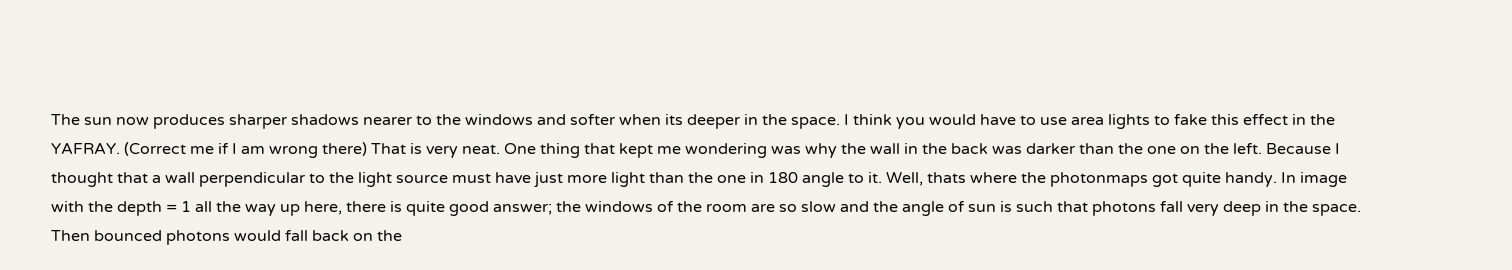The sun now produces sharper shadows nearer to the windows and softer when its deeper in the space. I think you would have to use area lights to fake this effect in the YAFRAY. (Correct me if I am wrong there) That is very neat. One thing that kept me wondering was why the wall in the back was darker than the one on the left. Because I thought that a wall perpendicular to the light source must have just more light than the one in 180 angle to it. Well, thats where the photonmaps got quite handy. In image with the depth = 1 all the way up here, there is quite good answer; the windows of the room are so slow and the angle of sun is such that photons fall very deep in the space. Then bounced photons would fall back on the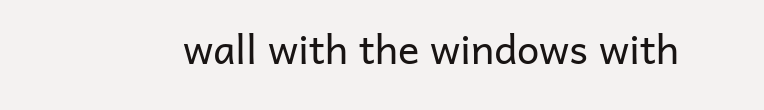wall with the windows with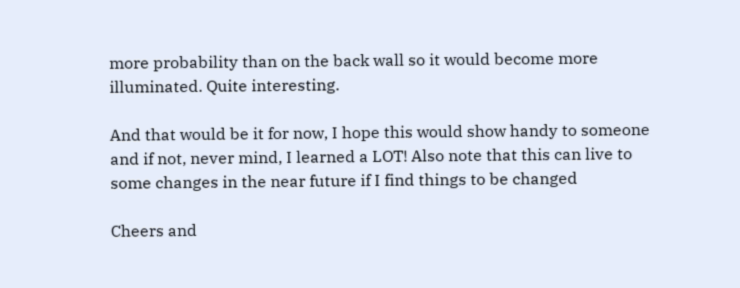more probability than on the back wall so it would become more illuminated. Quite interesting.

And that would be it for now, I hope this would show handy to someone and if not, never mind, I learned a LOT! Also note that this can live to some changes in the near future if I find things to be changed

Cheers and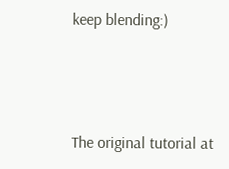keep blending:)



The original tutorial at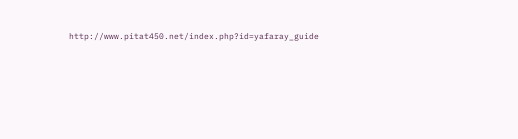http://www.pitat450.net/index.php?id=yafaray_guide